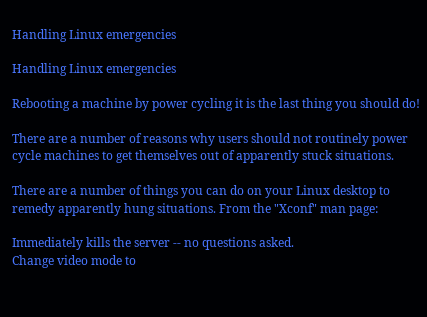Handling Linux emergencies

Handling Linux emergencies

Rebooting a machine by power cycling it is the last thing you should do!

There are a number of reasons why users should not routinely power cycle machines to get themselves out of apparently stuck situations.

There are a number of things you can do on your Linux desktop to remedy apparently hung situations. From the "Xconf" man page:

Immediately kills the server -- no questions asked.
Change video mode to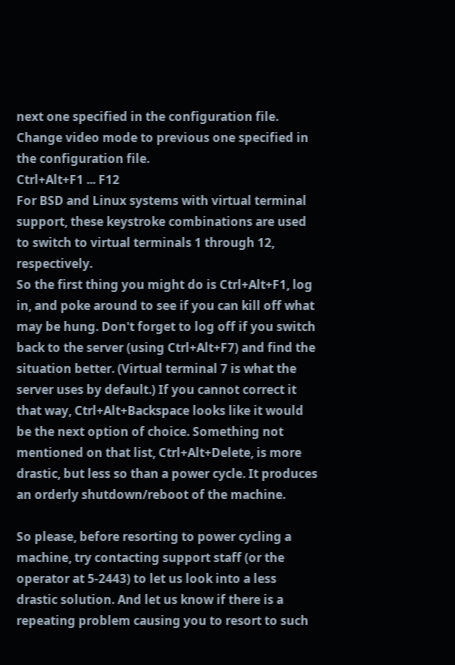next one specified in the configuration file.
Change video mode to previous one specified in the configuration file.
Ctrl+Alt+F1 ... F12
For BSD and Linux systems with virtual terminal support, these keystroke combinations are used to switch to virtual terminals 1 through 12, respectively.
So the first thing you might do is Ctrl+Alt+F1, log in, and poke around to see if you can kill off what may be hung. Don't forget to log off if you switch back to the server (using Ctrl+Alt+F7) and find the situation better. (Virtual terminal 7 is what the server uses by default.) If you cannot correct it that way, Ctrl+Alt+Backspace looks like it would be the next option of choice. Something not mentioned on that list, Ctrl+Alt+Delete, is more drastic, but less so than a power cycle. It produces an orderly shutdown/reboot of the machine.

So please, before resorting to power cycling a machine, try contacting support staff (or the operator at 5-2443) to let us look into a less drastic solution. And let us know if there is a repeating problem causing you to resort to such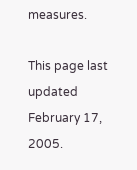measures.

This page last updated February 17, 2005.